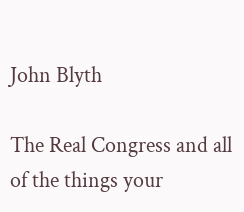John Blyth

The Real Congress and all of the things your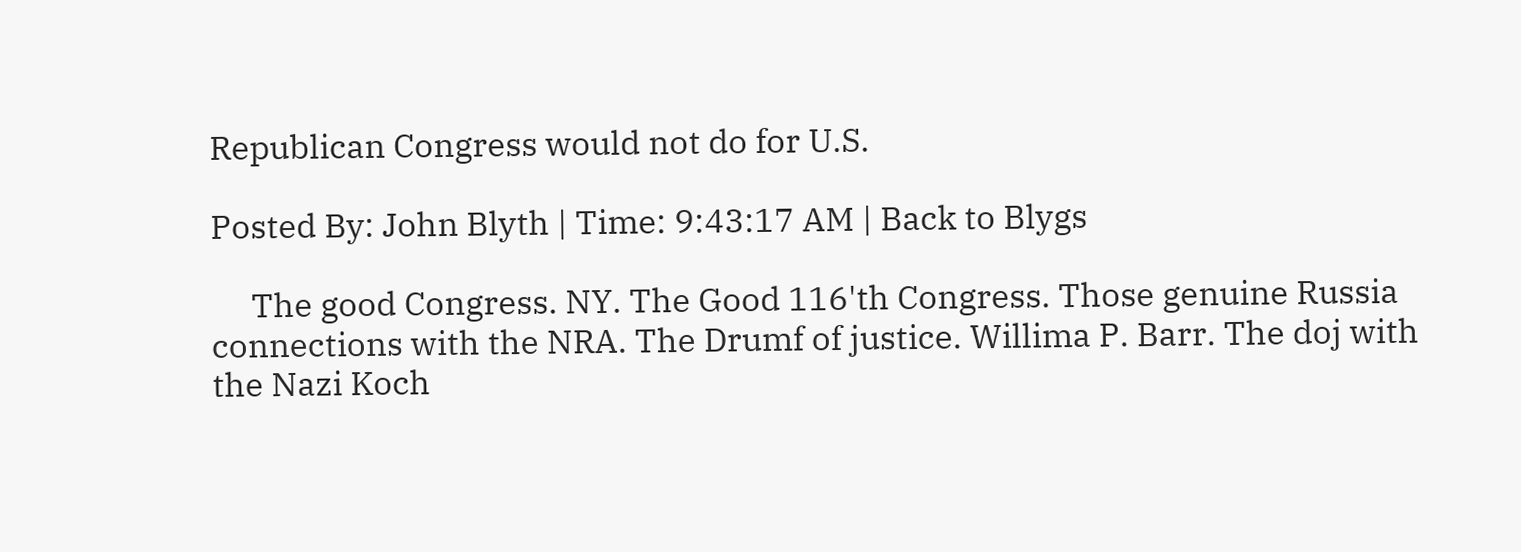Republican Congress would not do for U.S.

Posted By: John Blyth | Time: 9:43:17 AM | Back to Blygs

     The good Congress. NY. The Good 116'th Congress. Those genuine Russia connections with the NRA. The Drumf of justice. Willima P. Barr. The doj with the Nazi Koch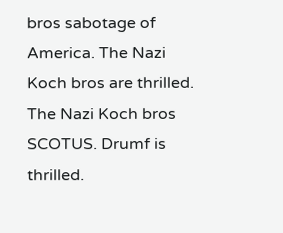bros sabotage of America. The Nazi Koch bros are thrilled. The Nazi Koch bros SCOTUS. Drumf is thrilled.